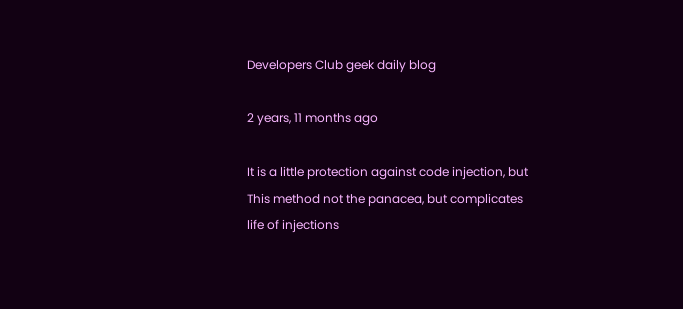Developers Club geek daily blog

2 years, 11 months ago

It is a little protection against code injection, but
This method not the panacea, but complicates life of injections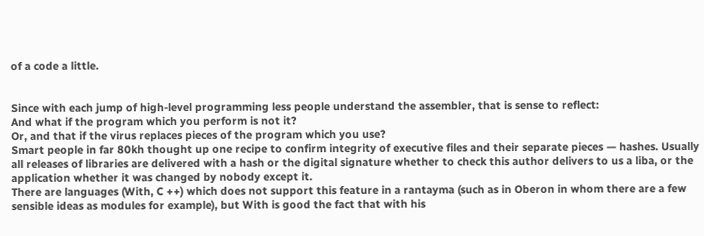of a code a little.


Since with each jump of high-level programming less people understand the assembler, that is sense to reflect:
And what if the program which you perform is not it?
Or, and that if the virus replaces pieces of the program which you use?
Smart people in far 80kh thought up one recipe to confirm integrity of executive files and their separate pieces — hashes. Usually all releases of libraries are delivered with a hash or the digital signature whether to check this author delivers to us a liba, or the application whether it was changed by nobody except it.
There are languages (With, C ++) which does not support this feature in a rantayma (such as in Oberon in whom there are a few sensible ideas as modules for example), but With is good the fact that with his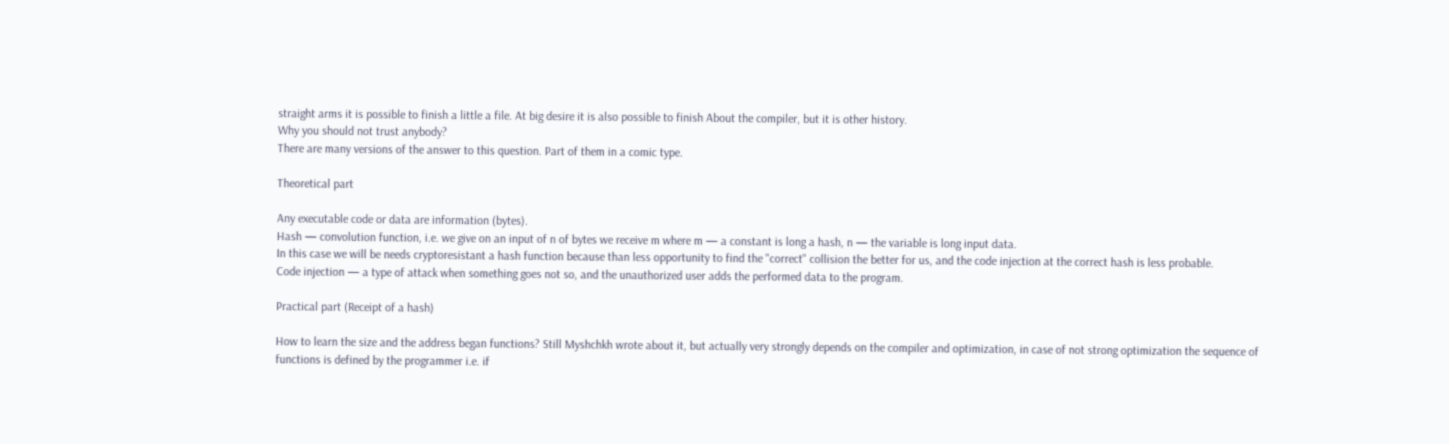straight arms it is possible to finish a little a file. At big desire it is also possible to finish About the compiler, but it is other history.
Why you should not trust anybody?
There are many versions of the answer to this question. Part of them in a comic type.

Theoretical part

Any executable code or data are information (bytes).
Hash — convolution function, i.e. we give on an input of n of bytes we receive m where m — a constant is long a hash, n — the variable is long input data.
In this case we will be needs cryptoresistant a hash function because than less opportunity to find the "correct" collision the better for us, and the code injection at the correct hash is less probable.
Code injection — a type of attack when something goes not so, and the unauthorized user adds the performed data to the program.

Practical part (Receipt of a hash)

How to learn the size and the address began functions? Still Myshchkh wrote about it, but actually very strongly depends on the compiler and optimization, in case of not strong optimization the sequence of functions is defined by the programmer i.e. if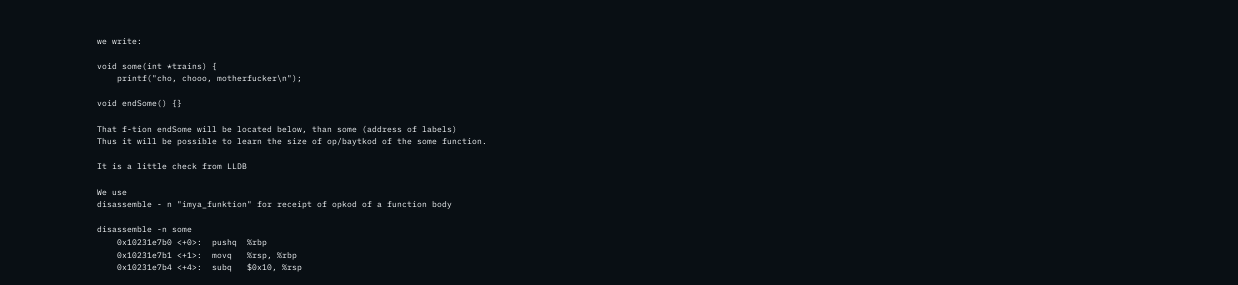we write:

void some(int *trains) {
    printf("cho, chooo, motherfucker\n");

void endSome() {}

That f-tion endSome will be located below, than some (address of labels)
Thus it will be possible to learn the size of op/baytkod of the some function.

It is a little check from LLDB

We use
disassemble - n "imya_funktion" for receipt of opkod of a function body

disassemble -n some
    0x10231e7b0 <+0>:  pushq  %rbp
    0x10231e7b1 <+1>:  movq   %rsp, %rbp
    0x10231e7b4 <+4>:  subq   $0x10, %rsp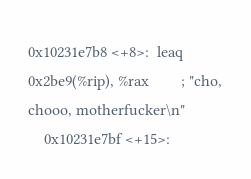0x10231e7b8 <+8>:  leaq   0x2be9(%rip), %rax        ; "cho, chooo, motherfucker\n"
    0x10231e7bf <+15>: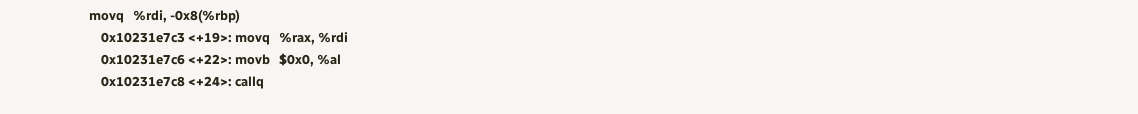movq   %rdi, -0x8(%rbp)
    0x10231e7c3 <+19>: movq   %rax, %rdi
    0x10231e7c6 <+22>: movb   $0x0, %al
    0x10231e7c8 <+24>: callq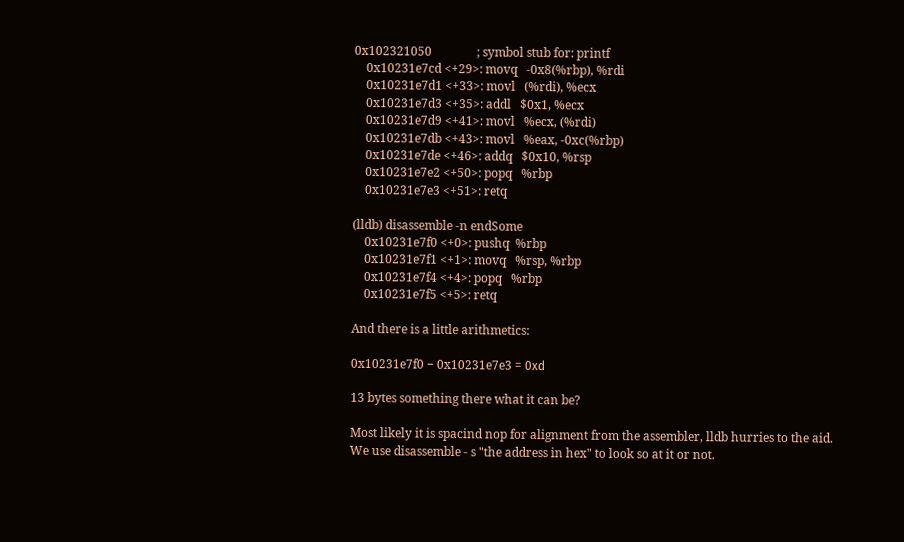0x102321050               ; symbol stub for: printf
    0x10231e7cd <+29>: movq   -0x8(%rbp), %rdi
    0x10231e7d1 <+33>: movl   (%rdi), %ecx
    0x10231e7d3 <+35>: addl   $0x1, %ecx
    0x10231e7d9 <+41>: movl   %ecx, (%rdi)
    0x10231e7db <+43>: movl   %eax, -0xc(%rbp)
    0x10231e7de <+46>: addq   $0x10, %rsp
    0x10231e7e2 <+50>: popq   %rbp
    0x10231e7e3 <+51>: retq

(lldb) disassemble -n endSome
    0x10231e7f0 <+0>: pushq  %rbp
    0x10231e7f1 <+1>: movq   %rsp, %rbp
    0x10231e7f4 <+4>: popq   %rbp
    0x10231e7f5 <+5>: retq

And there is a little arithmetics:

0x10231e7f0 − 0x10231e7e3 = 0хd

13 bytes something there what it can be?

Most likely it is spacind nop for alignment from the assembler, lldb hurries to the aid.
We use disassemble - s "the address in hex" to look so at it or not.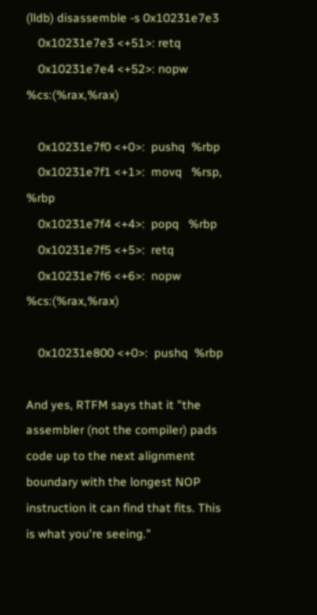(lldb) disassemble -s 0x10231e7e3
    0x10231e7e3 <+51>: retq
    0x10231e7e4 <+52>: nopw   %cs:(%rax,%rax)

    0x10231e7f0 <+0>:  pushq  %rbp
    0x10231e7f1 <+1>:  movq   %rsp, %rbp
    0x10231e7f4 <+4>:  popq   %rbp
    0x10231e7f5 <+5>:  retq
    0x10231e7f6 <+6>:  nopw   %cs:(%rax,%rax)

    0x10231e800 <+0>:  pushq  %rbp

And yes, RTFM says that it "the assembler (not the compiler) pads code up to the next alignment boundary with the longest NOP instruction it can find that fits. This is what you're seeing."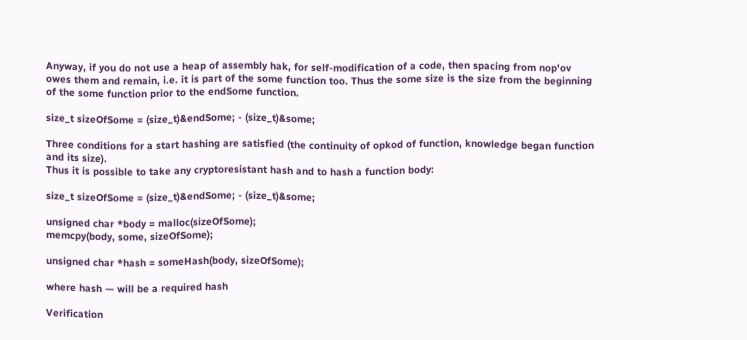Anyway, if you do not use a heap of assembly hak, for self-modification of a code, then spacing from nop'ov owes them and remain, i.e. it is part of the some function too. Thus the some size is the size from the beginning of the some function prior to the endSome function.

size_t sizeOfSome = (size_t)&endSome; - (size_t)&some;

Three conditions for a start hashing are satisfied (the continuity of opkod of function, knowledge began function and its size).
Thus it is possible to take any cryptoresistant hash and to hash a function body:

size_t sizeOfSome = (size_t)&endSome; - (size_t)&some;

unsigned char *body = malloc(sizeOfSome);
memcpy(body, some, sizeOfSome);

unsigned char *hash = someHash(body, sizeOfSome);

where hash — will be a required hash

Verification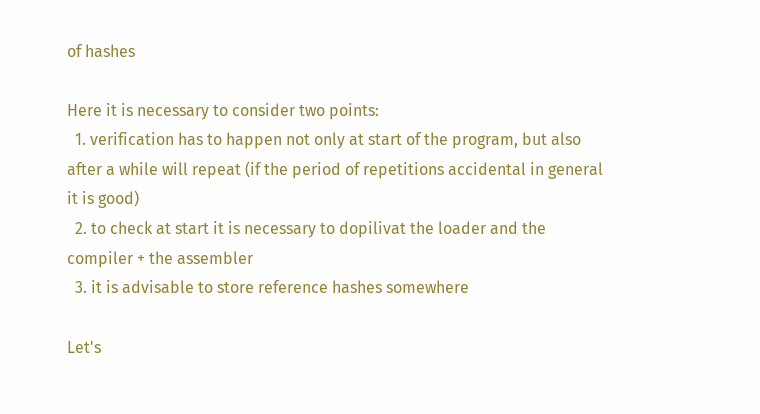of hashes

Here it is necessary to consider two points:
  1. verification has to happen not only at start of the program, but also after a while will repeat (if the period of repetitions accidental in general it is good)
  2. to check at start it is necessary to dopilivat the loader and the compiler + the assembler
  3. it is advisable to store reference hashes somewhere

Let's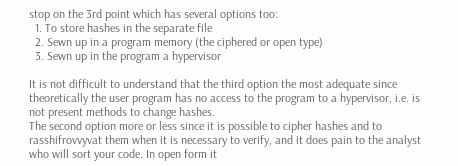stop on the 3rd point which has several options too:
  1. To store hashes in the separate file
  2. Sewn up in a program memory (the ciphered or open type)
  3. Sewn up in the program a hypervisor

It is not difficult to understand that the third option the most adequate since theoretically the user program has no access to the program to a hypervisor, i.e. is not present methods to change hashes.
The second option more or less since it is possible to cipher hashes and to rasshifrovvyvat them when it is necessary to verify, and it does pain to the analyst who will sort your code. In open form it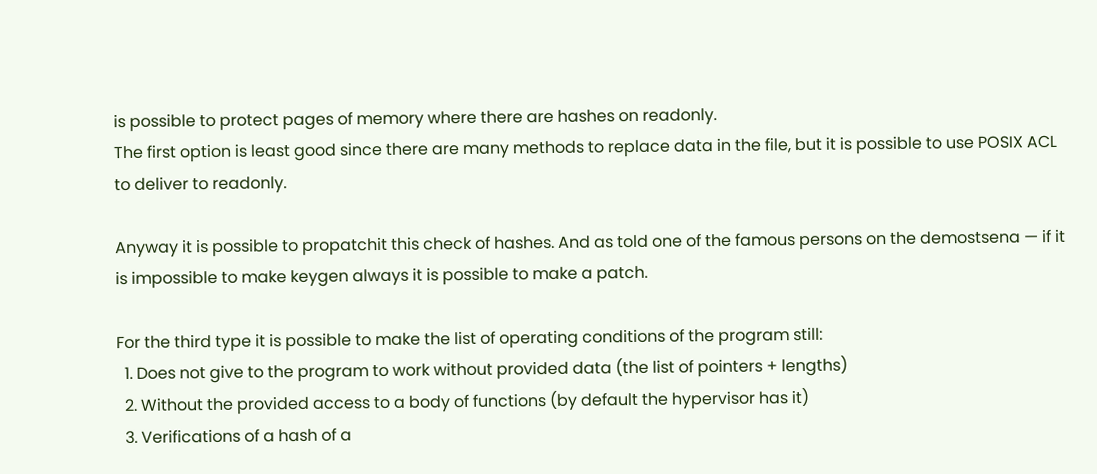is possible to protect pages of memory where there are hashes on readonly.
The first option is least good since there are many methods to replace data in the file, but it is possible to use POSIX ACL to deliver to readonly.

Anyway it is possible to propatchit this check of hashes. And as told one of the famous persons on the demostsena — if it is impossible to make keygen always it is possible to make a patch.

For the third type it is possible to make the list of operating conditions of the program still:
  1. Does not give to the program to work without provided data (the list of pointers + lengths)
  2. Without the provided access to a body of functions (by default the hypervisor has it)
  3. Verifications of a hash of a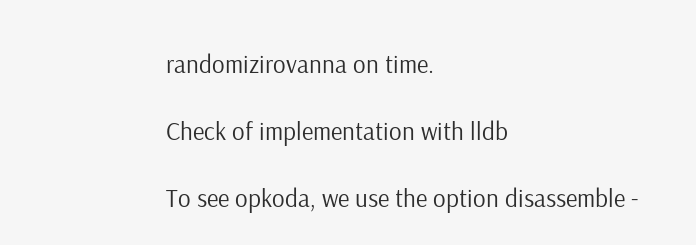randomizirovanna on time.

Check of implementation with lldb

To see opkoda, we use the option disassemble -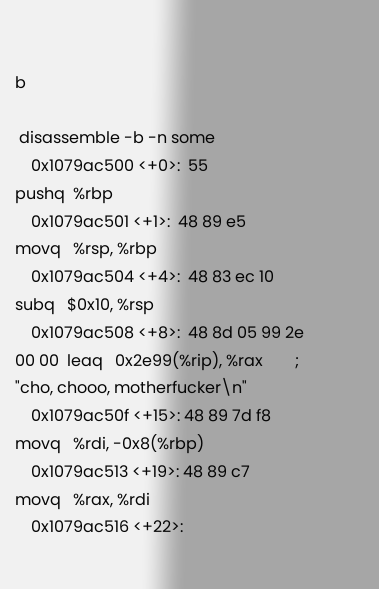b

 disassemble -b -n some
    0x1079ac500 <+0>:  55                    pushq  %rbp
    0x1079ac501 <+1>:  48 89 e5              movq   %rsp, %rbp
    0x1079ac504 <+4>:  48 83 ec 10           subq   $0x10, %rsp
    0x1079ac508 <+8>:  48 8d 05 99 2e 00 00  leaq   0x2e99(%rip), %rax        ; "cho, chooo, motherfucker\n"
    0x1079ac50f <+15>: 48 89 7d f8           movq   %rdi, -0x8(%rbp)
    0x1079ac513 <+19>: 48 89 c7              movq   %rax, %rdi
    0x1079ac516 <+22>: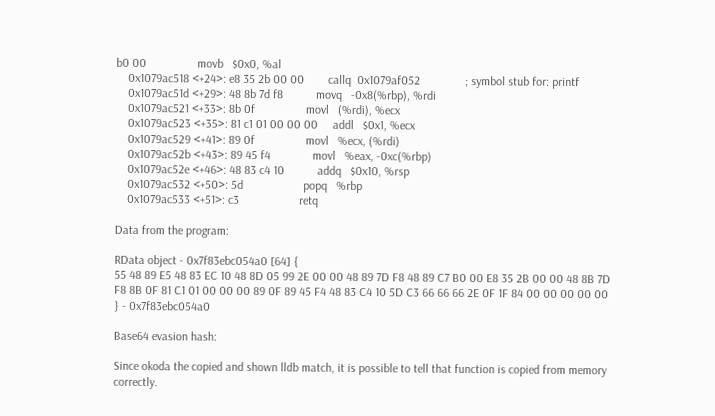b0 00                 movb   $0x0, %al
    0x1079ac518 <+24>: e8 35 2b 00 00        callq  0x1079af052               ; symbol stub for: printf
    0x1079ac51d <+29>: 48 8b 7d f8           movq   -0x8(%rbp), %rdi
    0x1079ac521 <+33>: 8b 0f                 movl   (%rdi), %ecx
    0x1079ac523 <+35>: 81 c1 01 00 00 00     addl   $0x1, %ecx
    0x1079ac529 <+41>: 89 0f                 movl   %ecx, (%rdi)
    0x1079ac52b <+43>: 89 45 f4              movl   %eax, -0xc(%rbp)
    0x1079ac52e <+46>: 48 83 c4 10           addq   $0x10, %rsp
    0x1079ac532 <+50>: 5d                    popq   %rbp
    0x1079ac533 <+51>: c3                    retq

Data from the program:

RData object - 0x7f83ebc054a0 [64] {
55 48 89 E5 48 83 EC 10 48 8D 05 99 2E 00 00 48 89 7D F8 48 89 C7 B0 00 E8 35 2B 00 00 48 8B 7D
F8 8B 0F 81 C1 01 00 00 00 89 0F 89 45 F4 48 83 C4 10 5D C3 66 66 66 2E 0F 1F 84 00 00 00 00 00
} - 0x7f83ebc054a0

Base64 evasion hash:

Since okoda the copied and shown lldb match, it is possible to tell that function is copied from memory correctly.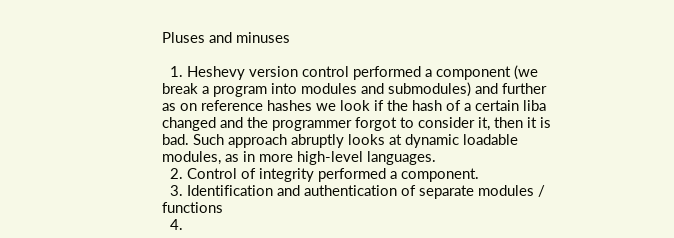Pluses and minuses

  1. Heshevy version control performed a component (we break a program into modules and submodules) and further as on reference hashes we look if the hash of a certain liba changed and the programmer forgot to consider it, then it is bad. Such approach abruptly looks at dynamic loadable modules, as in more high-level languages.
  2. Control of integrity performed a component.
  3. Identification and authentication of separate modules / functions
  4.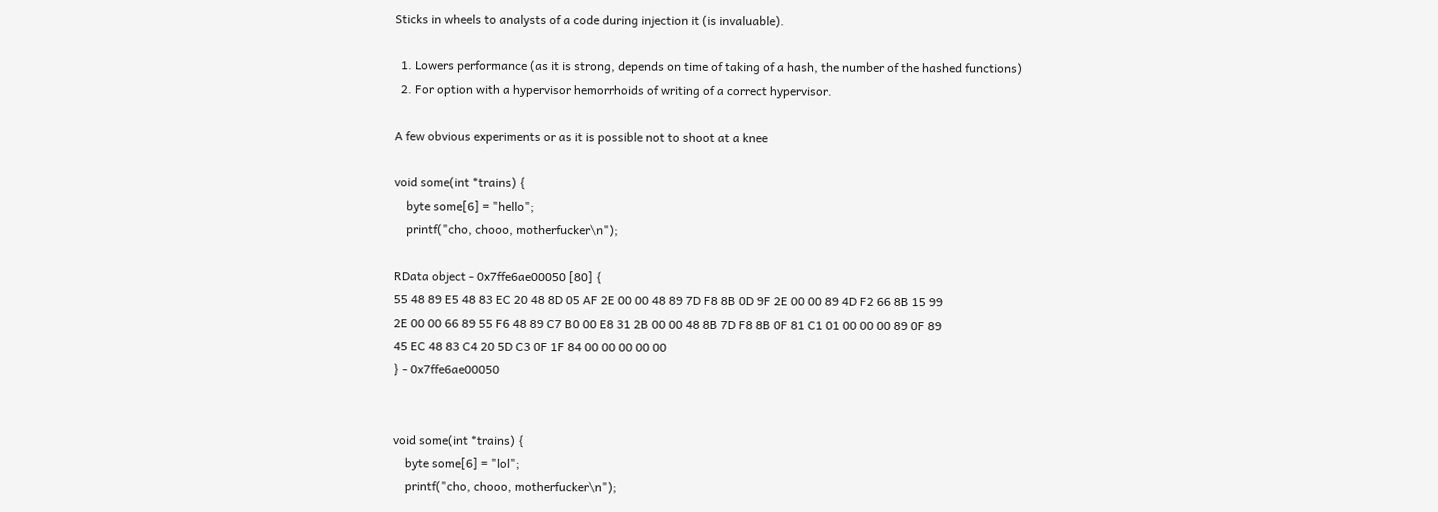Sticks in wheels to analysts of a code during injection it (is invaluable).

  1. Lowers performance (as it is strong, depends on time of taking of a hash, the number of the hashed functions)
  2. For option with a hypervisor hemorrhoids of writing of a correct hypervisor.

A few obvious experiments or as it is possible not to shoot at a knee

void some(int *trains) {
    byte some[6] = "hello";
    printf("cho, chooo, motherfucker\n");

RData object - 0x7ffe6ae00050 [80] {
55 48 89 E5 48 83 EC 20 48 8D 05 AF 2E 00 00 48 89 7D F8 8B 0D 9F 2E 00 00 89 4D F2 66 8B 15 99
2E 00 00 66 89 55 F6 48 89 C7 B0 00 E8 31 2B 00 00 48 8B 7D F8 8B 0F 81 C1 01 00 00 00 89 0F 89
45 EC 48 83 C4 20 5D C3 0F 1F 84 00 00 00 00 00
} - 0x7ffe6ae00050


void some(int *trains) {
    byte some[6] = "lol";
    printf("cho, chooo, motherfucker\n");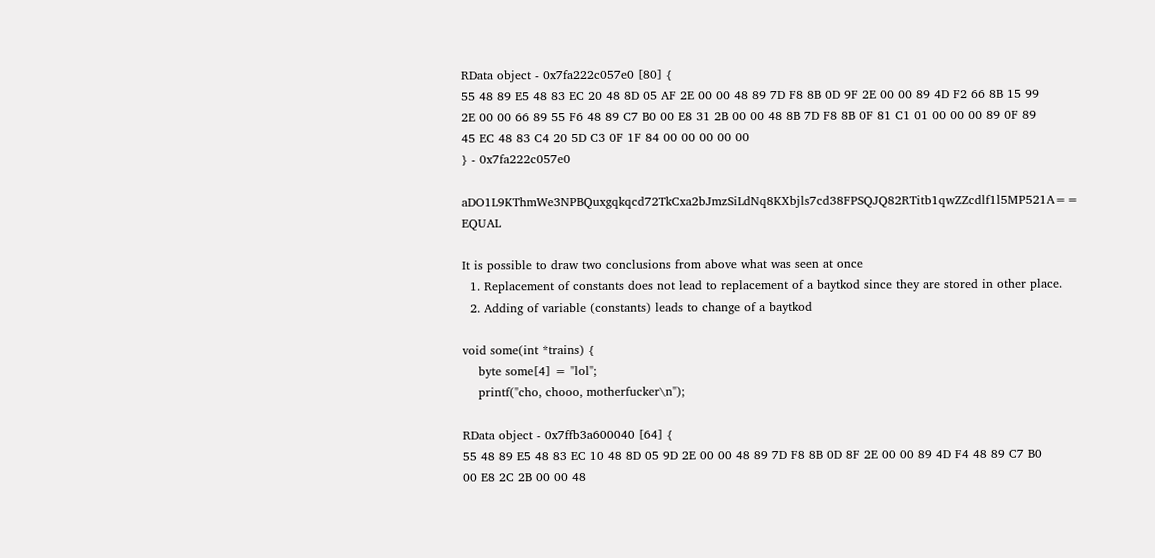RData object - 0x7fa222c057e0 [80] {
55 48 89 E5 48 83 EC 20 48 8D 05 AF 2E 00 00 48 89 7D F8 8B 0D 9F 2E 00 00 89 4D F2 66 8B 15 99
2E 00 00 66 89 55 F6 48 89 C7 B0 00 E8 31 2B 00 00 48 8B 7D F8 8B 0F 81 C1 01 00 00 00 89 0F 89
45 EC 48 83 C4 20 5D C3 0F 1F 84 00 00 00 00 00
} - 0x7fa222c057e0

aDO1L9KThmWe3NPBQuxgqkqcd72TkCxa2bJmzSiLdNq8KXbjls7cd38FPSQJQ82RTitb1qwZZcdlf1l5MP521A== EQUAL

It is possible to draw two conclusions from above what was seen at once
  1. Replacement of constants does not lead to replacement of a baytkod since they are stored in other place.
  2. Adding of variable (constants) leads to change of a baytkod

void some(int *trains) {
    byte some[4] = "lol";
    printf("cho, chooo, motherfucker\n");

RData object - 0x7ffb3a600040 [64] {
55 48 89 E5 48 83 EC 10 48 8D 05 9D 2E 00 00 48 89 7D F8 8B 0D 8F 2E 00 00 89 4D F4 48 89 C7 B0
00 E8 2C 2B 00 00 48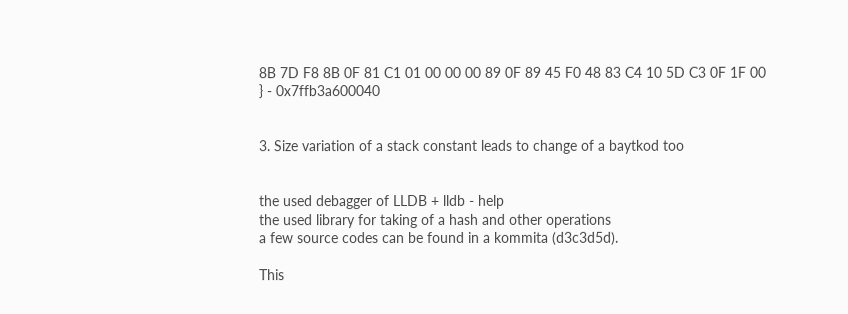8B 7D F8 8B 0F 81 C1 01 00 00 00 89 0F 89 45 F0 48 83 C4 10 5D C3 0F 1F 00
} - 0x7ffb3a600040


3. Size variation of a stack constant leads to change of a baytkod too


the used debagger of LLDB + lldb - help
the used library for taking of a hash and other operations
a few source codes can be found in a kommita (d3c3d5d).

This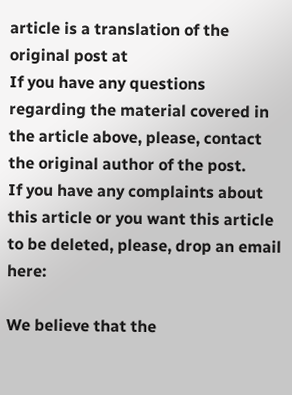article is a translation of the original post at
If you have any questions regarding the material covered in the article above, please, contact the original author of the post.
If you have any complaints about this article or you want this article to be deleted, please, drop an email here:

We believe that the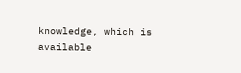knowledge, which is available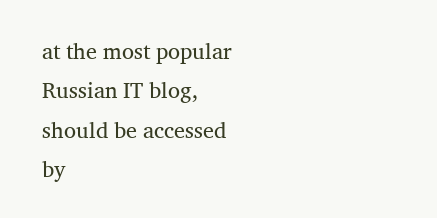at the most popular Russian IT blog, should be accessed by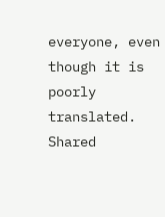everyone, even though it is poorly translated.
Shared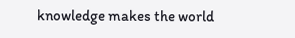knowledge makes the world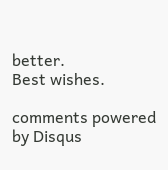better.
Best wishes.

comments powered by Disqus